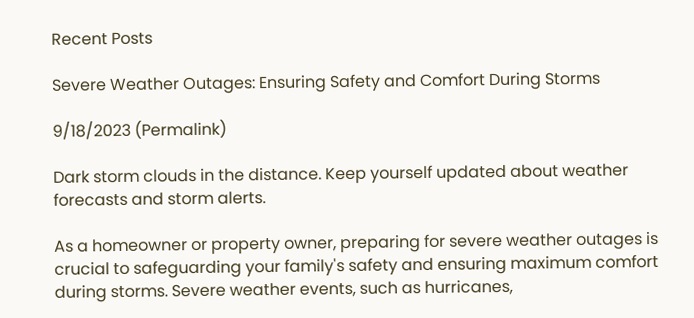Recent Posts

Severe Weather Outages: Ensuring Safety and Comfort During Storms

9/18/2023 (Permalink)

Dark storm clouds in the distance. Keep yourself updated about weather forecasts and storm alerts.

As a homeowner or property owner, preparing for severe weather outages is crucial to safeguarding your family's safety and ensuring maximum comfort during storms. Severe weather events, such as hurricanes,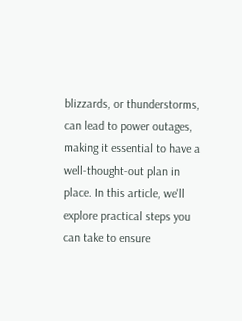blizzards, or thunderstorms, can lead to power outages, making it essential to have a well-thought-out plan in place. In this article, we'll explore practical steps you can take to ensure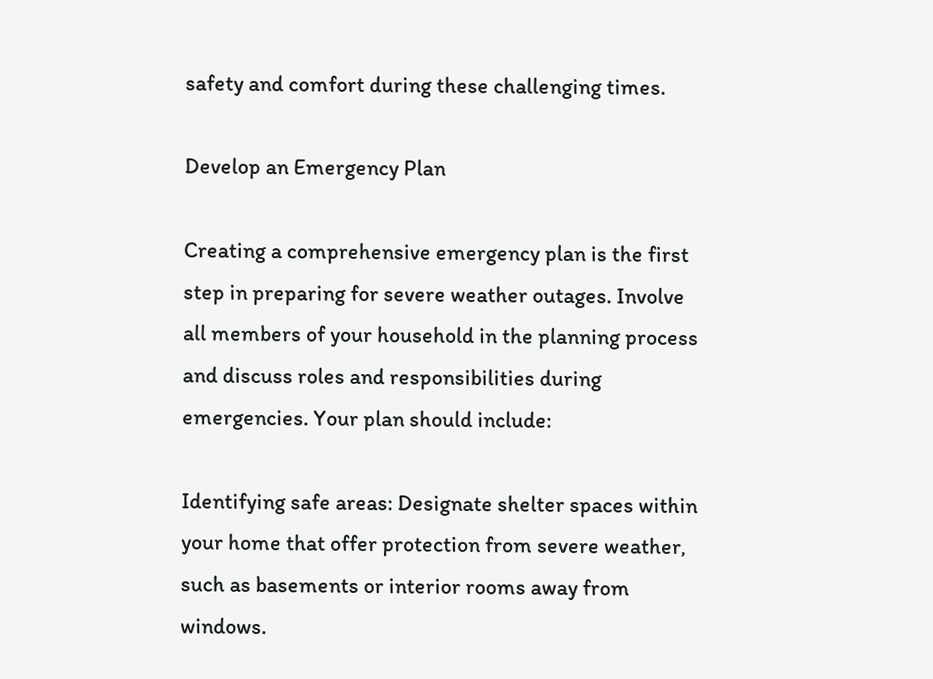safety and comfort during these challenging times.

Develop an Emergency Plan

Creating a comprehensive emergency plan is the first step in preparing for severe weather outages. Involve all members of your household in the planning process and discuss roles and responsibilities during emergencies. Your plan should include:

Identifying safe areas: Designate shelter spaces within your home that offer protection from severe weather, such as basements or interior rooms away from windows.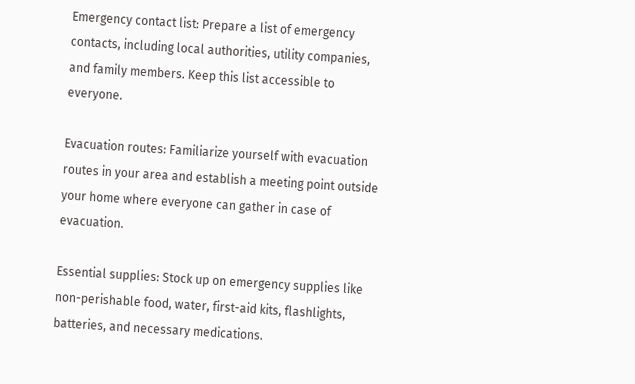Emergency contact list: Prepare a list of emergency contacts, including local authorities, utility companies, and family members. Keep this list accessible to everyone.

Evacuation routes: Familiarize yourself with evacuation routes in your area and establish a meeting point outside your home where everyone can gather in case of evacuation.

Essential supplies: Stock up on emergency supplies like non-perishable food, water, first-aid kits, flashlights, batteries, and necessary medications.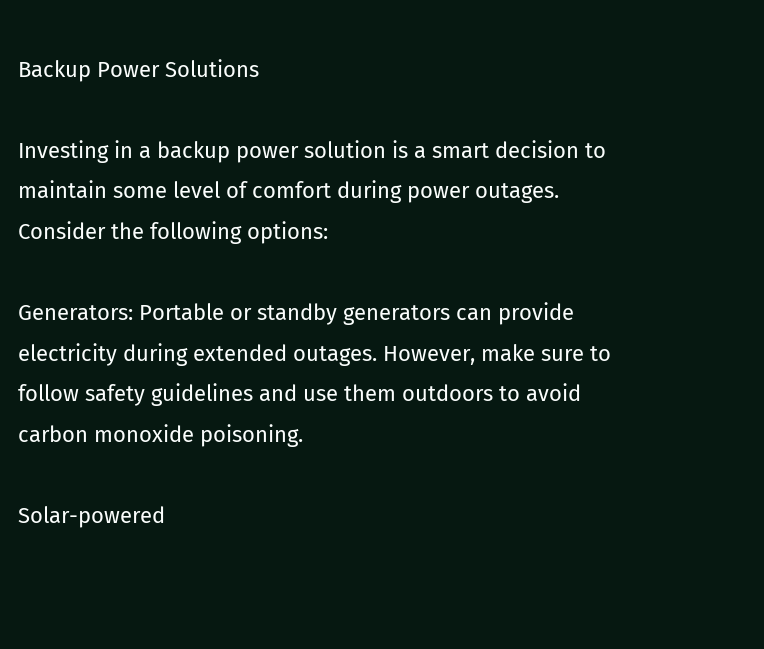Backup Power Solutions

Investing in a backup power solution is a smart decision to maintain some level of comfort during power outages. Consider the following options:

Generators: Portable or standby generators can provide electricity during extended outages. However, make sure to follow safety guidelines and use them outdoors to avoid carbon monoxide poisoning.

Solar-powered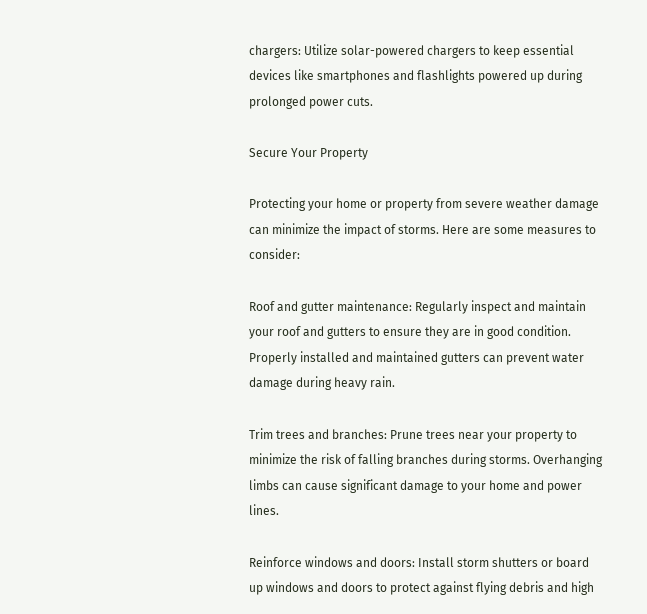chargers: Utilize solar-powered chargers to keep essential devices like smartphones and flashlights powered up during prolonged power cuts.

Secure Your Property

Protecting your home or property from severe weather damage can minimize the impact of storms. Here are some measures to consider:

Roof and gutter maintenance: Regularly inspect and maintain your roof and gutters to ensure they are in good condition. Properly installed and maintained gutters can prevent water damage during heavy rain.

Trim trees and branches: Prune trees near your property to minimize the risk of falling branches during storms. Overhanging limbs can cause significant damage to your home and power lines.

Reinforce windows and doors: Install storm shutters or board up windows and doors to protect against flying debris and high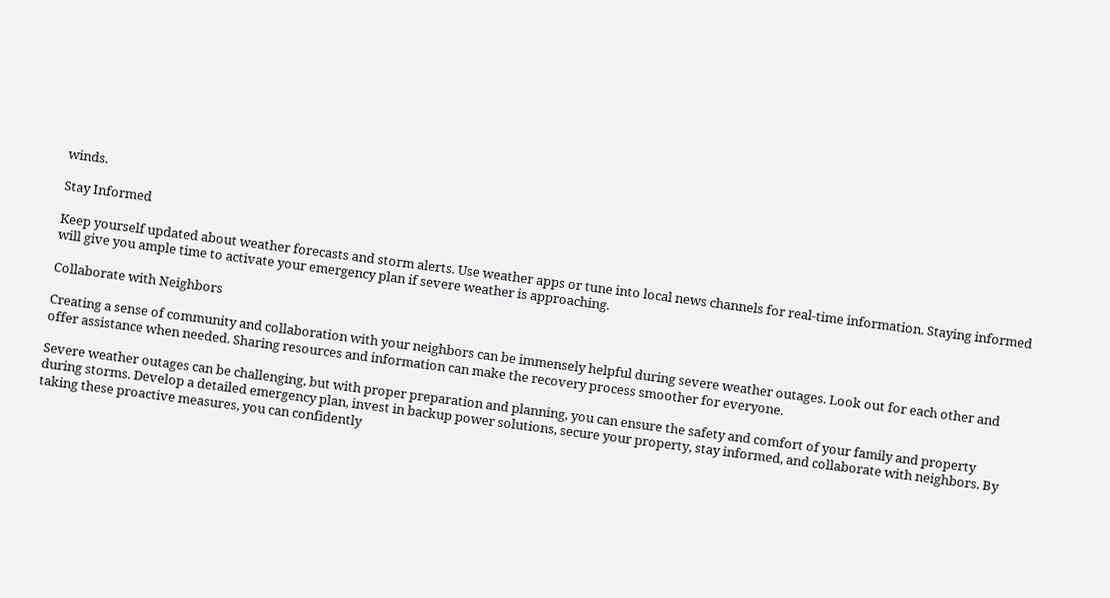winds.

Stay Informed

Keep yourself updated about weather forecasts and storm alerts. Use weather apps or tune into local news channels for real-time information. Staying informed will give you ample time to activate your emergency plan if severe weather is approaching.

Collaborate with Neighbors

Creating a sense of community and collaboration with your neighbors can be immensely helpful during severe weather outages. Look out for each other and offer assistance when needed. Sharing resources and information can make the recovery process smoother for everyone.

Severe weather outages can be challenging, but with proper preparation and planning, you can ensure the safety and comfort of your family and property during storms. Develop a detailed emergency plan, invest in backup power solutions, secure your property, stay informed, and collaborate with neighbors. By taking these proactive measures, you can confidently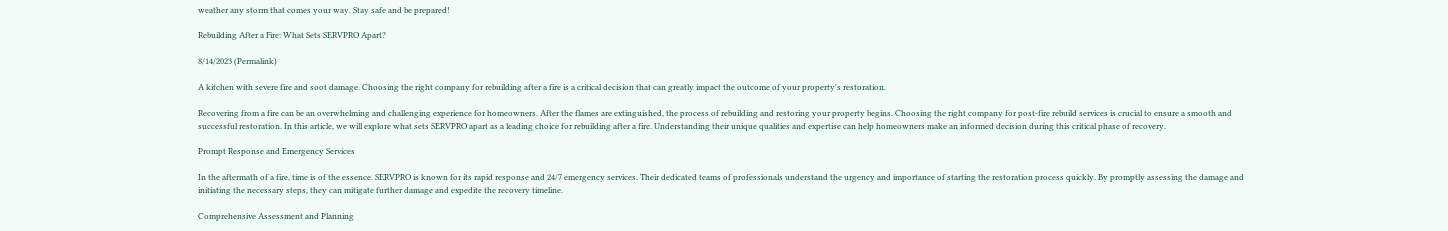weather any storm that comes your way. Stay safe and be prepared!

Rebuilding After a Fire: What Sets SERVPRO Apart?

8/14/2023 (Permalink)

A kitchen with severe fire and soot damage. Choosing the right company for rebuilding after a fire is a critical decision that can greatly impact the outcome of your property's restoration.

Recovering from a fire can be an overwhelming and challenging experience for homeowners. After the flames are extinguished, the process of rebuilding and restoring your property begins. Choosing the right company for post-fire rebuild services is crucial to ensure a smooth and successful restoration. In this article, we will explore what sets SERVPRO apart as a leading choice for rebuilding after a fire. Understanding their unique qualities and expertise can help homeowners make an informed decision during this critical phase of recovery.

Prompt Response and Emergency Services

In the aftermath of a fire, time is of the essence. SERVPRO is known for its rapid response and 24/7 emergency services. Their dedicated teams of professionals understand the urgency and importance of starting the restoration process quickly. By promptly assessing the damage and initiating the necessary steps, they can mitigate further damage and expedite the recovery timeline.

Comprehensive Assessment and Planning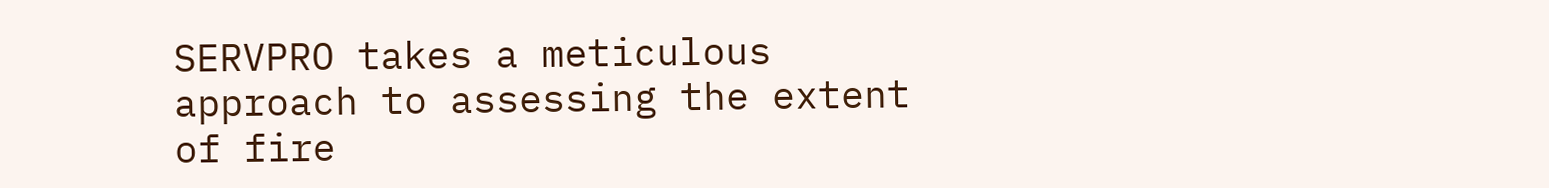SERVPRO takes a meticulous approach to assessing the extent of fire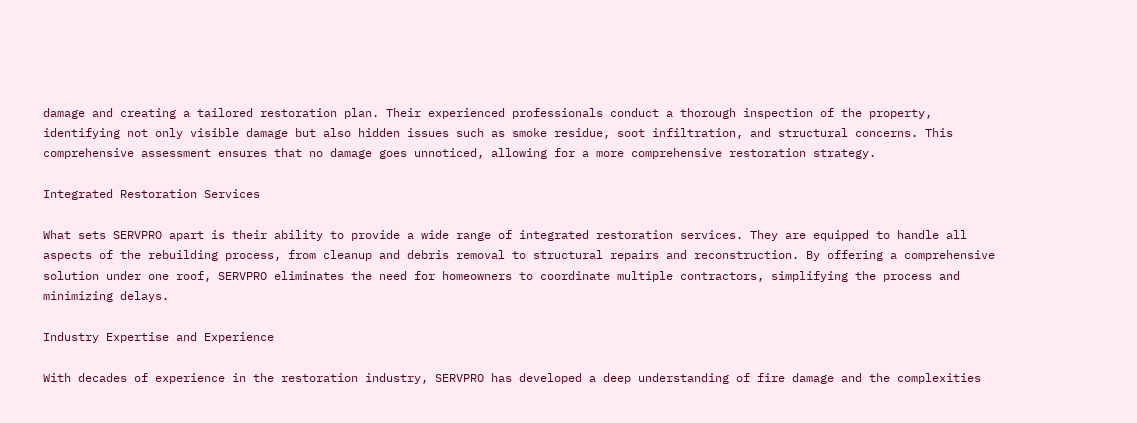damage and creating a tailored restoration plan. Their experienced professionals conduct a thorough inspection of the property, identifying not only visible damage but also hidden issues such as smoke residue, soot infiltration, and structural concerns. This comprehensive assessment ensures that no damage goes unnoticed, allowing for a more comprehensive restoration strategy.

Integrated Restoration Services

What sets SERVPRO apart is their ability to provide a wide range of integrated restoration services. They are equipped to handle all aspects of the rebuilding process, from cleanup and debris removal to structural repairs and reconstruction. By offering a comprehensive solution under one roof, SERVPRO eliminates the need for homeowners to coordinate multiple contractors, simplifying the process and minimizing delays.

Industry Expertise and Experience

With decades of experience in the restoration industry, SERVPRO has developed a deep understanding of fire damage and the complexities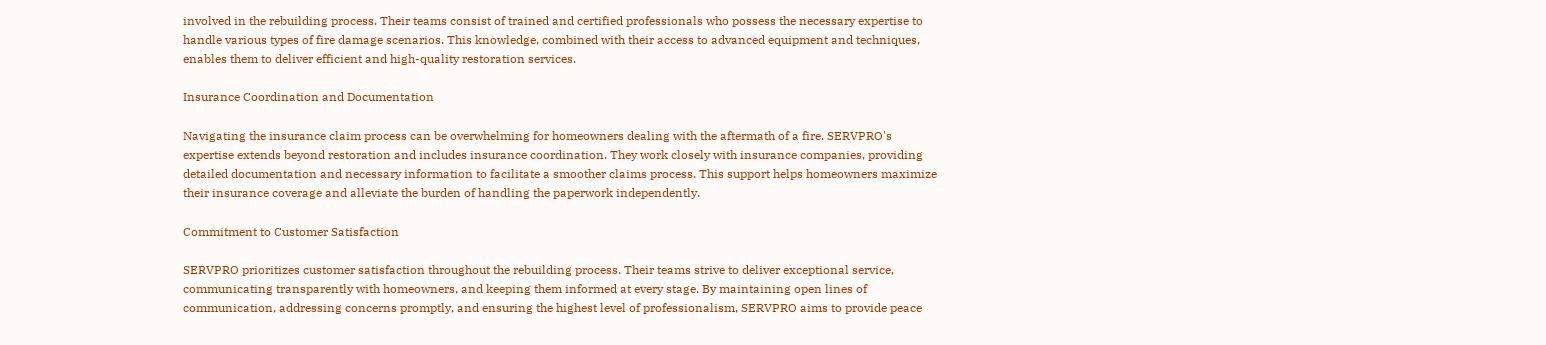involved in the rebuilding process. Their teams consist of trained and certified professionals who possess the necessary expertise to handle various types of fire damage scenarios. This knowledge, combined with their access to advanced equipment and techniques, enables them to deliver efficient and high-quality restoration services.

Insurance Coordination and Documentation

Navigating the insurance claim process can be overwhelming for homeowners dealing with the aftermath of a fire. SERVPRO's expertise extends beyond restoration and includes insurance coordination. They work closely with insurance companies, providing detailed documentation and necessary information to facilitate a smoother claims process. This support helps homeowners maximize their insurance coverage and alleviate the burden of handling the paperwork independently.

Commitment to Customer Satisfaction

SERVPRO prioritizes customer satisfaction throughout the rebuilding process. Their teams strive to deliver exceptional service, communicating transparently with homeowners, and keeping them informed at every stage. By maintaining open lines of communication, addressing concerns promptly, and ensuring the highest level of professionalism, SERVPRO aims to provide peace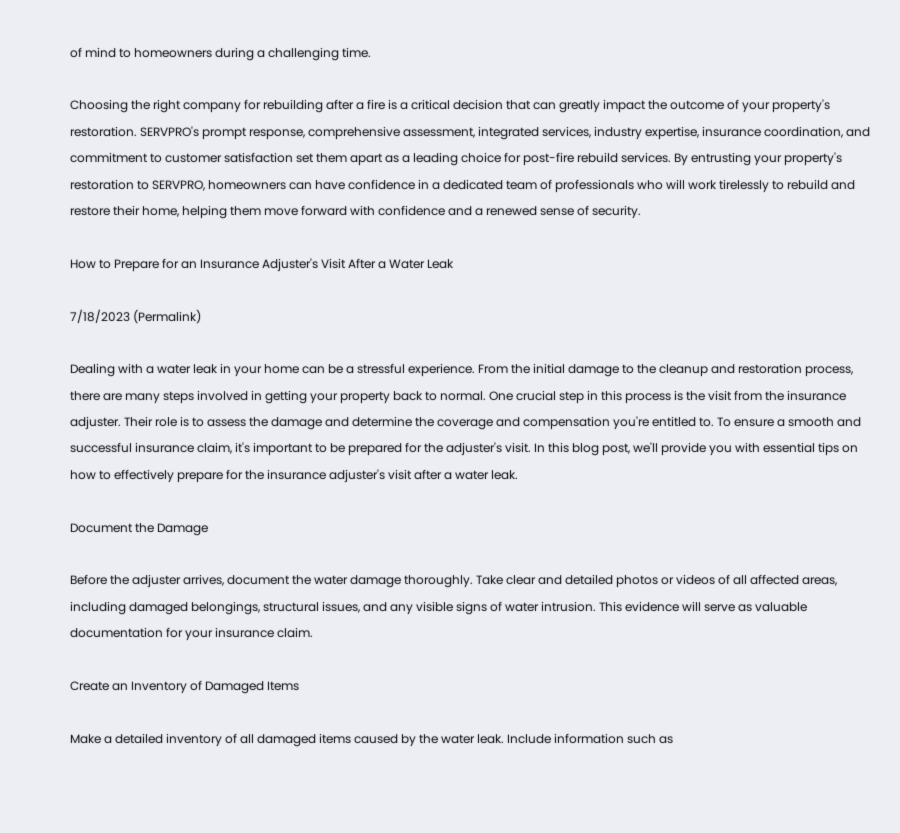of mind to homeowners during a challenging time.

Choosing the right company for rebuilding after a fire is a critical decision that can greatly impact the outcome of your property's restoration. SERVPRO's prompt response, comprehensive assessment, integrated services, industry expertise, insurance coordination, and commitment to customer satisfaction set them apart as a leading choice for post-fire rebuild services. By entrusting your property's restoration to SERVPRO, homeowners can have confidence in a dedicated team of professionals who will work tirelessly to rebuild and restore their home, helping them move forward with confidence and a renewed sense of security.

How to Prepare for an Insurance Adjuster's Visit After a Water Leak

7/18/2023 (Permalink)

Dealing with a water leak in your home can be a stressful experience. From the initial damage to the cleanup and restoration process, there are many steps involved in getting your property back to normal. One crucial step in this process is the visit from the insurance adjuster. Their role is to assess the damage and determine the coverage and compensation you're entitled to. To ensure a smooth and successful insurance claim, it's important to be prepared for the adjuster's visit. In this blog post, we'll provide you with essential tips on how to effectively prepare for the insurance adjuster's visit after a water leak.

Document the Damage

Before the adjuster arrives, document the water damage thoroughly. Take clear and detailed photos or videos of all affected areas, including damaged belongings, structural issues, and any visible signs of water intrusion. This evidence will serve as valuable documentation for your insurance claim.

Create an Inventory of Damaged Items

Make a detailed inventory of all damaged items caused by the water leak. Include information such as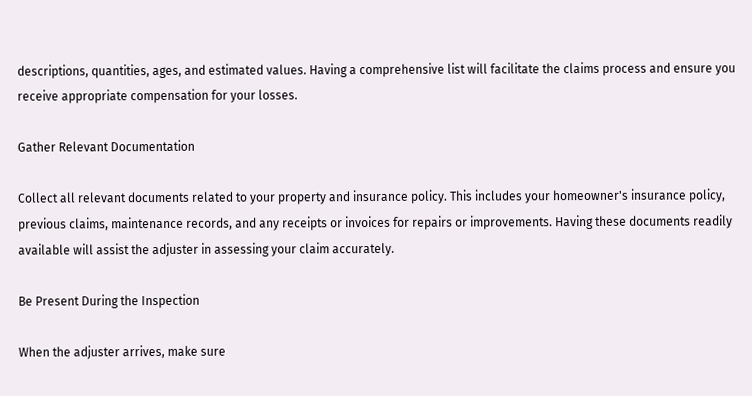descriptions, quantities, ages, and estimated values. Having a comprehensive list will facilitate the claims process and ensure you receive appropriate compensation for your losses.

Gather Relevant Documentation

Collect all relevant documents related to your property and insurance policy. This includes your homeowner's insurance policy, previous claims, maintenance records, and any receipts or invoices for repairs or improvements. Having these documents readily available will assist the adjuster in assessing your claim accurately.

Be Present During the Inspection

When the adjuster arrives, make sure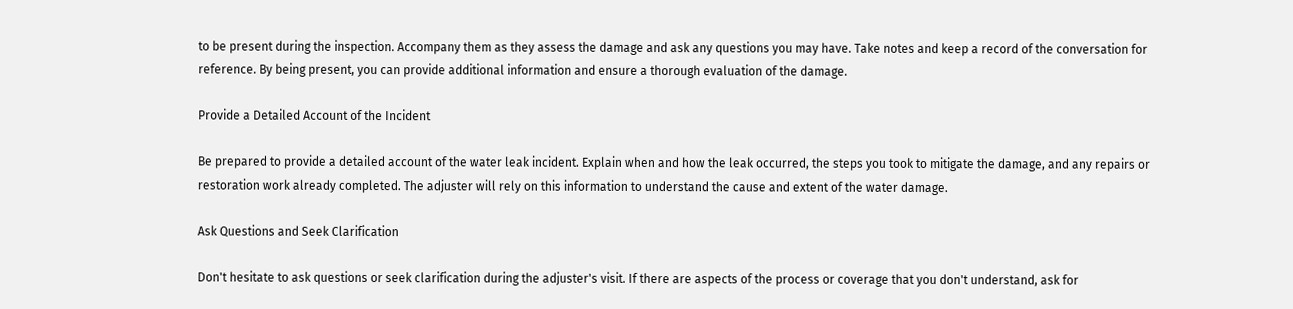to be present during the inspection. Accompany them as they assess the damage and ask any questions you may have. Take notes and keep a record of the conversation for reference. By being present, you can provide additional information and ensure a thorough evaluation of the damage.

Provide a Detailed Account of the Incident

Be prepared to provide a detailed account of the water leak incident. Explain when and how the leak occurred, the steps you took to mitigate the damage, and any repairs or restoration work already completed. The adjuster will rely on this information to understand the cause and extent of the water damage.

Ask Questions and Seek Clarification

Don't hesitate to ask questions or seek clarification during the adjuster's visit. If there are aspects of the process or coverage that you don't understand, ask for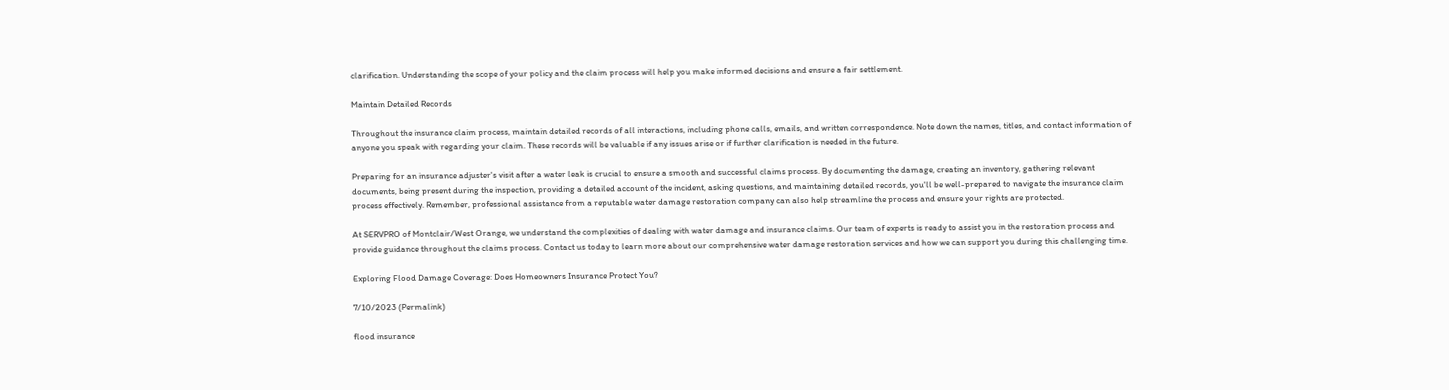clarification. Understanding the scope of your policy and the claim process will help you make informed decisions and ensure a fair settlement.

Maintain Detailed Records

Throughout the insurance claim process, maintain detailed records of all interactions, including phone calls, emails, and written correspondence. Note down the names, titles, and contact information of anyone you speak with regarding your claim. These records will be valuable if any issues arise or if further clarification is needed in the future.

Preparing for an insurance adjuster's visit after a water leak is crucial to ensure a smooth and successful claims process. By documenting the damage, creating an inventory, gathering relevant documents, being present during the inspection, providing a detailed account of the incident, asking questions, and maintaining detailed records, you'll be well-prepared to navigate the insurance claim process effectively. Remember, professional assistance from a reputable water damage restoration company can also help streamline the process and ensure your rights are protected.

At SERVPRO of Montclair/West Orange, we understand the complexities of dealing with water damage and insurance claims. Our team of experts is ready to assist you in the restoration process and provide guidance throughout the claims process. Contact us today to learn more about our comprehensive water damage restoration services and how we can support you during this challenging time.

Exploring Flood Damage Coverage: Does Homeowners Insurance Protect You?

7/10/2023 (Permalink)

flood insurance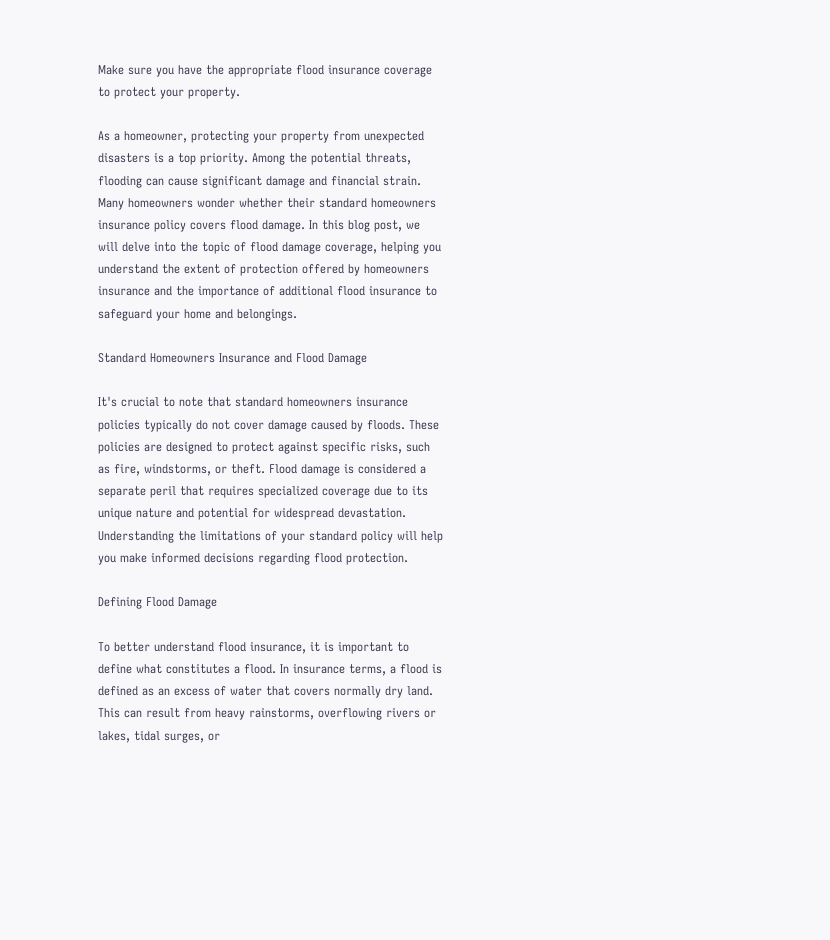Make sure you have the appropriate flood insurance coverage to protect your property.

As a homeowner, protecting your property from unexpected disasters is a top priority. Among the potential threats, flooding can cause significant damage and financial strain. Many homeowners wonder whether their standard homeowners insurance policy covers flood damage. In this blog post, we will delve into the topic of flood damage coverage, helping you understand the extent of protection offered by homeowners insurance and the importance of additional flood insurance to safeguard your home and belongings.

Standard Homeowners Insurance and Flood Damage

It's crucial to note that standard homeowners insurance policies typically do not cover damage caused by floods. These policies are designed to protect against specific risks, such as fire, windstorms, or theft. Flood damage is considered a separate peril that requires specialized coverage due to its unique nature and potential for widespread devastation. Understanding the limitations of your standard policy will help you make informed decisions regarding flood protection.

Defining Flood Damage

To better understand flood insurance, it is important to define what constitutes a flood. In insurance terms, a flood is defined as an excess of water that covers normally dry land. This can result from heavy rainstorms, overflowing rivers or lakes, tidal surges, or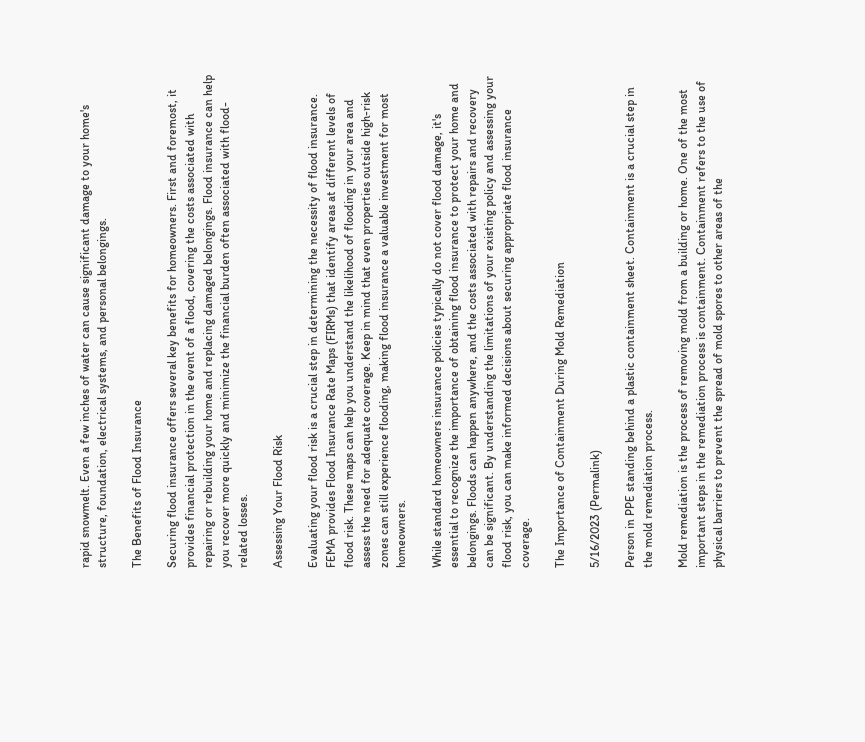rapid snowmelt. Even a few inches of water can cause significant damage to your home's structure, foundation, electrical systems, and personal belongings.

The Benefits of Flood Insurance

Securing flood insurance offers several key benefits for homeowners. First and foremost, it provides financial protection in the event of a flood, covering the costs associated with repairing or rebuilding your home and replacing damaged belongings. Flood insurance can help you recover more quickly and minimize the financial burden often associated with flood-related losses.

Assessing Your Flood Risk

Evaluating your flood risk is a crucial step in determining the necessity of flood insurance. FEMA provides Flood Insurance Rate Maps (FIRMs) that identify areas at different levels of flood risk. These maps can help you understand the likelihood of flooding in your area and assess the need for adequate coverage. Keep in mind that even properties outside high-risk zones can still experience flooding, making flood insurance a valuable investment for most homeowners.

While standard homeowners insurance policies typically do not cover flood damage, it's essential to recognize the importance of obtaining flood insurance to protect your home and belongings. Floods can happen anywhere, and the costs associated with repairs and recovery can be significant. By understanding the limitations of your existing policy and assessing your flood risk, you can make informed decisions about securing appropriate flood insurance coverage.

The Importance of Containment During Mold Remediation

5/16/2023 (Permalink)

Person in PPE standing behind a plastic containment sheet. Containment is a crucial step in the mold remediation process.

Mold remediation is the process of removing mold from a building or home. One of the most important steps in the remediation process is containment. Containment refers to the use of physical barriers to prevent the spread of mold spores to other areas of the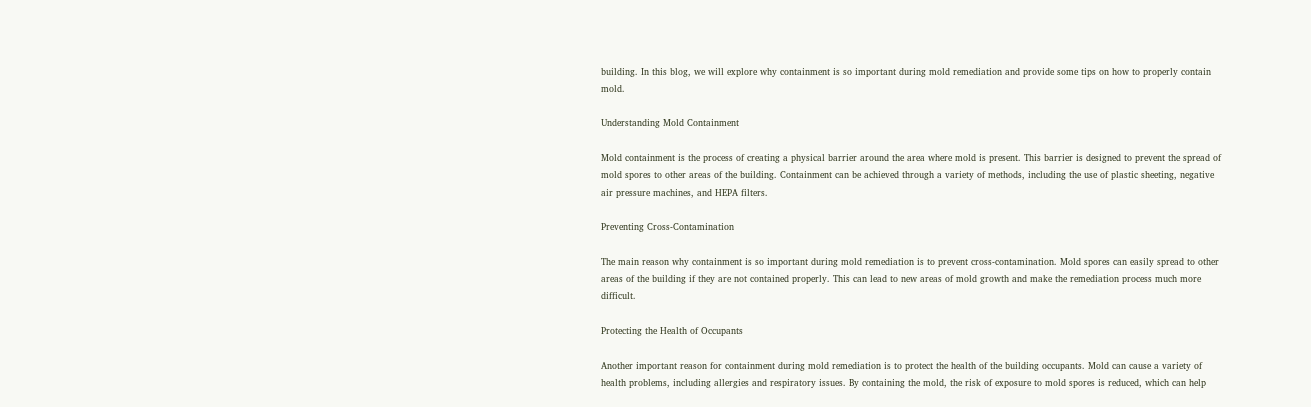building. In this blog, we will explore why containment is so important during mold remediation and provide some tips on how to properly contain mold.

Understanding Mold Containment

Mold containment is the process of creating a physical barrier around the area where mold is present. This barrier is designed to prevent the spread of mold spores to other areas of the building. Containment can be achieved through a variety of methods, including the use of plastic sheeting, negative air pressure machines, and HEPA filters.

Preventing Cross-Contamination

The main reason why containment is so important during mold remediation is to prevent cross-contamination. Mold spores can easily spread to other areas of the building if they are not contained properly. This can lead to new areas of mold growth and make the remediation process much more difficult.

Protecting the Health of Occupants

Another important reason for containment during mold remediation is to protect the health of the building occupants. Mold can cause a variety of health problems, including allergies and respiratory issues. By containing the mold, the risk of exposure to mold spores is reduced, which can help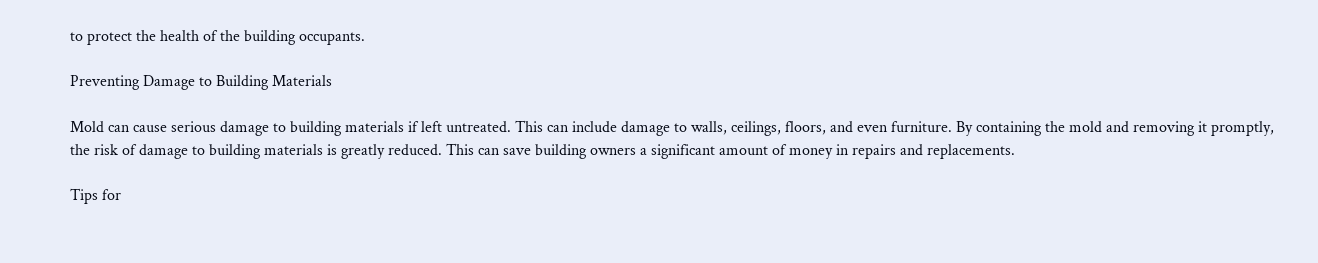to protect the health of the building occupants.

Preventing Damage to Building Materials

Mold can cause serious damage to building materials if left untreated. This can include damage to walls, ceilings, floors, and even furniture. By containing the mold and removing it promptly, the risk of damage to building materials is greatly reduced. This can save building owners a significant amount of money in repairs and replacements.

Tips for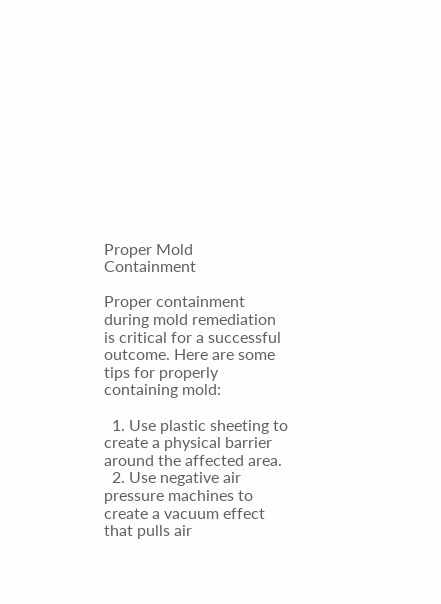Proper Mold Containment

Proper containment during mold remediation is critical for a successful outcome. Here are some tips for properly containing mold:

  1. Use plastic sheeting to create a physical barrier around the affected area.
  2. Use negative air pressure machines to create a vacuum effect that pulls air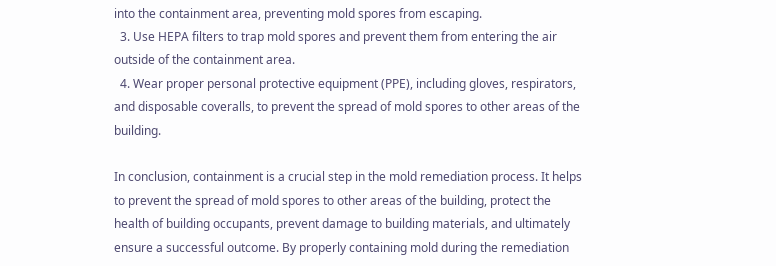into the containment area, preventing mold spores from escaping.
  3. Use HEPA filters to trap mold spores and prevent them from entering the air outside of the containment area.
  4. Wear proper personal protective equipment (PPE), including gloves, respirators, and disposable coveralls, to prevent the spread of mold spores to other areas of the building.

In conclusion, containment is a crucial step in the mold remediation process. It helps to prevent the spread of mold spores to other areas of the building, protect the health of building occupants, prevent damage to building materials, and ultimately ensure a successful outcome. By properly containing mold during the remediation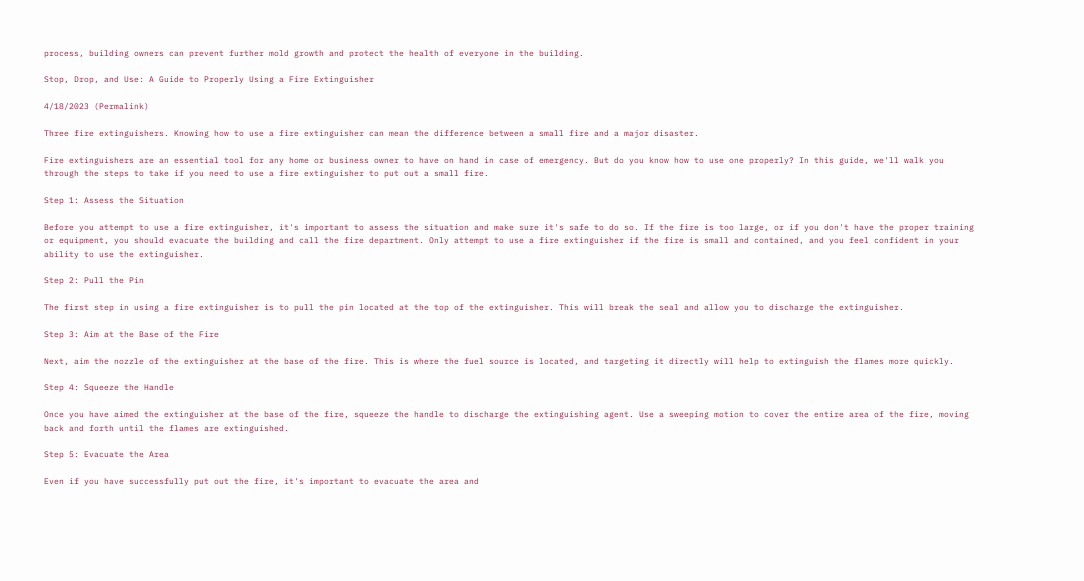process, building owners can prevent further mold growth and protect the health of everyone in the building.

Stop, Drop, and Use: A Guide to Properly Using a Fire Extinguisher

4/18/2023 (Permalink)

Three fire extinguishers. Knowing how to use a fire extinguisher can mean the difference between a small fire and a major disaster.

Fire extinguishers are an essential tool for any home or business owner to have on hand in case of emergency. But do you know how to use one properly? In this guide, we'll walk you through the steps to take if you need to use a fire extinguisher to put out a small fire.

Step 1: Assess the Situation

Before you attempt to use a fire extinguisher, it's important to assess the situation and make sure it's safe to do so. If the fire is too large, or if you don't have the proper training or equipment, you should evacuate the building and call the fire department. Only attempt to use a fire extinguisher if the fire is small and contained, and you feel confident in your ability to use the extinguisher.

Step 2: Pull the Pin

The first step in using a fire extinguisher is to pull the pin located at the top of the extinguisher. This will break the seal and allow you to discharge the extinguisher.

Step 3: Aim at the Base of the Fire

Next, aim the nozzle of the extinguisher at the base of the fire. This is where the fuel source is located, and targeting it directly will help to extinguish the flames more quickly.

Step 4: Squeeze the Handle

Once you have aimed the extinguisher at the base of the fire, squeeze the handle to discharge the extinguishing agent. Use a sweeping motion to cover the entire area of the fire, moving back and forth until the flames are extinguished.

Step 5: Evacuate the Area

Even if you have successfully put out the fire, it's important to evacuate the area and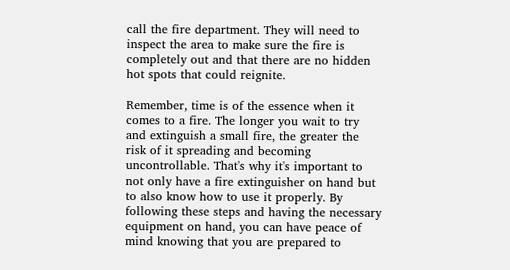call the fire department. They will need to inspect the area to make sure the fire is completely out and that there are no hidden hot spots that could reignite.

Remember, time is of the essence when it comes to a fire. The longer you wait to try and extinguish a small fire, the greater the risk of it spreading and becoming uncontrollable. That's why it's important to not only have a fire extinguisher on hand but to also know how to use it properly. By following these steps and having the necessary equipment on hand, you can have peace of mind knowing that you are prepared to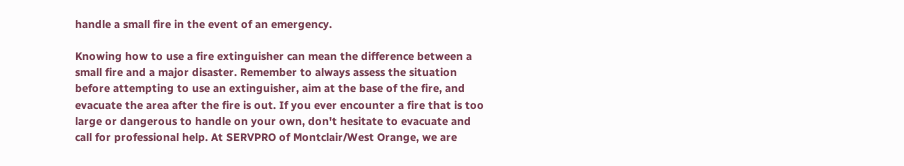handle a small fire in the event of an emergency.

Knowing how to use a fire extinguisher can mean the difference between a small fire and a major disaster. Remember to always assess the situation before attempting to use an extinguisher, aim at the base of the fire, and evacuate the area after the fire is out. If you ever encounter a fire that is too large or dangerous to handle on your own, don't hesitate to evacuate and call for professional help. At SERVPRO of Montclair/West Orange, we are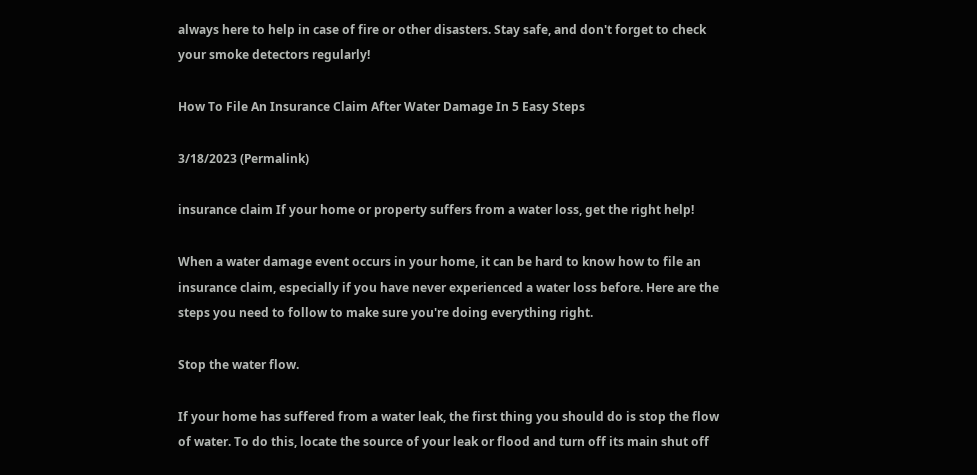always here to help in case of fire or other disasters. Stay safe, and don't forget to check your smoke detectors regularly!

How To File An Insurance Claim After Water Damage In 5 Easy Steps

3/18/2023 (Permalink)

insurance claim If your home or property suffers from a water loss, get the right help!

When a water damage event occurs in your home, it can be hard to know how to file an insurance claim, especially if you have never experienced a water loss before. Here are the steps you need to follow to make sure you're doing everything right.

Stop the water flow.

If your home has suffered from a water leak, the first thing you should do is stop the flow of water. To do this, locate the source of your leak or flood and turn off its main shut off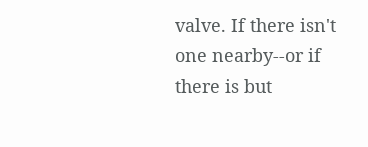valve. If there isn't one nearby--or if there is but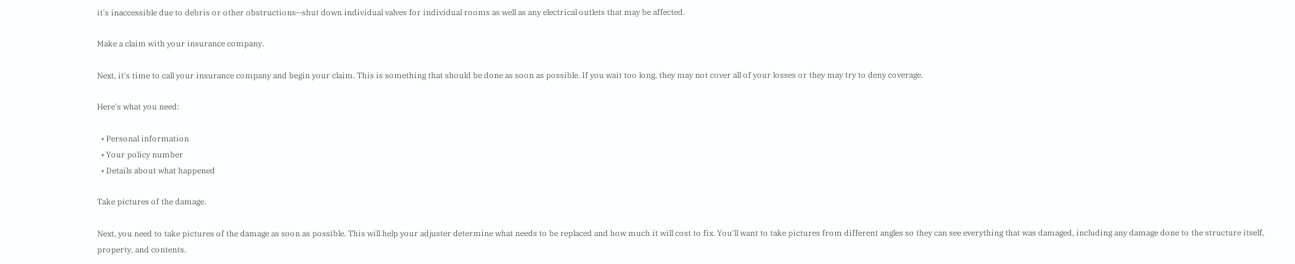it's inaccessible due to debris or other obstructions--shut down individual valves for individual rooms as well as any electrical outlets that may be affected.

Make a claim with your insurance company.

Next, it's time to call your insurance company and begin your claim. This is something that should be done as soon as possible. If you wait too long, they may not cover all of your losses or they may try to deny coverage.

Here's what you need:

  • Personal information
  • Your policy number
  • Details about what happened

Take pictures of the damage.

Next, you need to take pictures of the damage as soon as possible. This will help your adjuster determine what needs to be replaced and how much it will cost to fix. You'll want to take pictures from different angles so they can see everything that was damaged, including any damage done to the structure itself, property, and contents.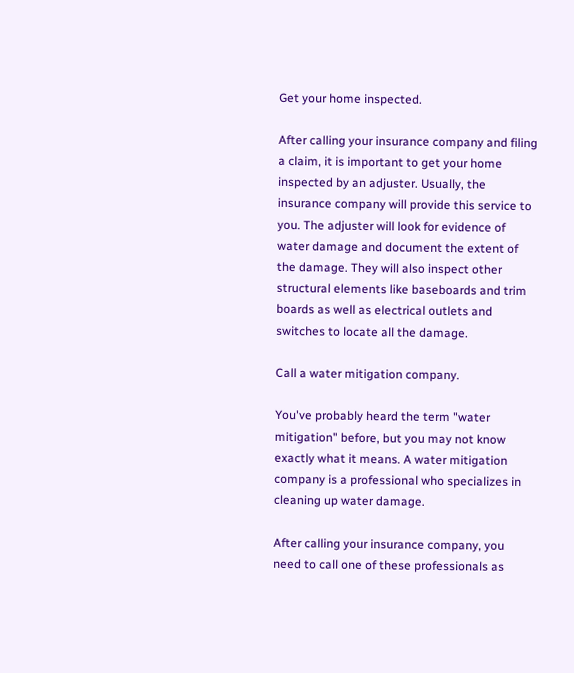Get your home inspected.

After calling your insurance company and filing a claim, it is important to get your home inspected by an adjuster. Usually, the insurance company will provide this service to you. The adjuster will look for evidence of water damage and document the extent of the damage. They will also inspect other structural elements like baseboards and trim boards as well as electrical outlets and switches to locate all the damage.

Call a water mitigation company.

You've probably heard the term "water mitigation" before, but you may not know exactly what it means. A water mitigation company is a professional who specializes in cleaning up water damage.

After calling your insurance company, you need to call one of these professionals as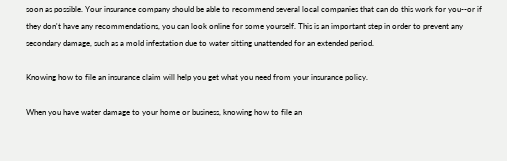soon as possible. Your insurance company should be able to recommend several local companies that can do this work for you--or if they don't have any recommendations, you can look online for some yourself. This is an important step in order to prevent any secondary damage, such as a mold infestation due to water sitting unattended for an extended period.

Knowing how to file an insurance claim will help you get what you need from your insurance policy.

When you have water damage to your home or business, knowing how to file an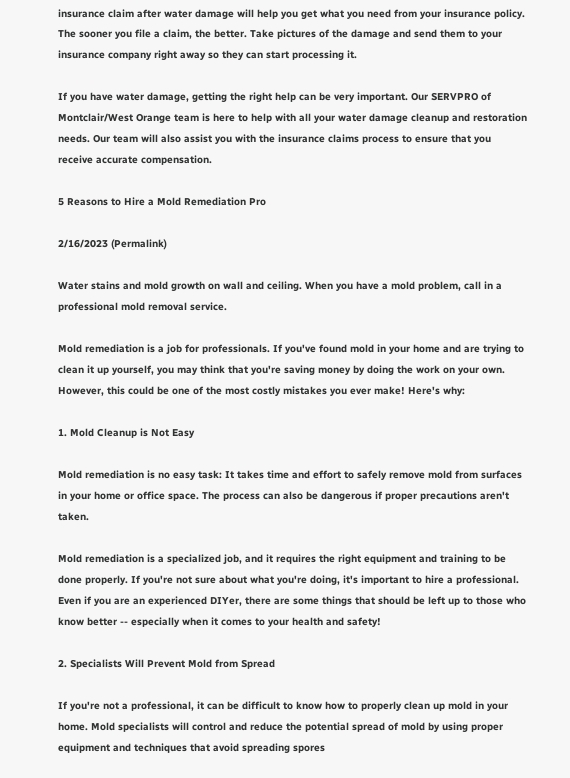insurance claim after water damage will help you get what you need from your insurance policy. The sooner you file a claim, the better. Take pictures of the damage and send them to your insurance company right away so they can start processing it.

If you have water damage, getting the right help can be very important. Our SERVPRO of Montclair/West Orange team is here to help with all your water damage cleanup and restoration needs. Our team will also assist you with the insurance claims process to ensure that you receive accurate compensation.

5 Reasons to Hire a Mold Remediation Pro

2/16/2023 (Permalink)

Water stains and mold growth on wall and ceiling. When you have a mold problem, call in a professional mold removal service.

Mold remediation is a job for professionals. If you've found mold in your home and are trying to clean it up yourself, you may think that you're saving money by doing the work on your own. However, this could be one of the most costly mistakes you ever make! Here's why:

1. Mold Cleanup is Not Easy

Mold remediation is no easy task: It takes time and effort to safely remove mold from surfaces in your home or office space. The process can also be dangerous if proper precautions aren't taken.

Mold remediation is a specialized job, and it requires the right equipment and training to be done properly. If you're not sure about what you're doing, it's important to hire a professional. Even if you are an experienced DIYer, there are some things that should be left up to those who know better -- especially when it comes to your health and safety!

2. Specialists Will Prevent Mold from Spread

If you're not a professional, it can be difficult to know how to properly clean up mold in your home. Mold specialists will control and reduce the potential spread of mold by using proper equipment and techniques that avoid spreading spores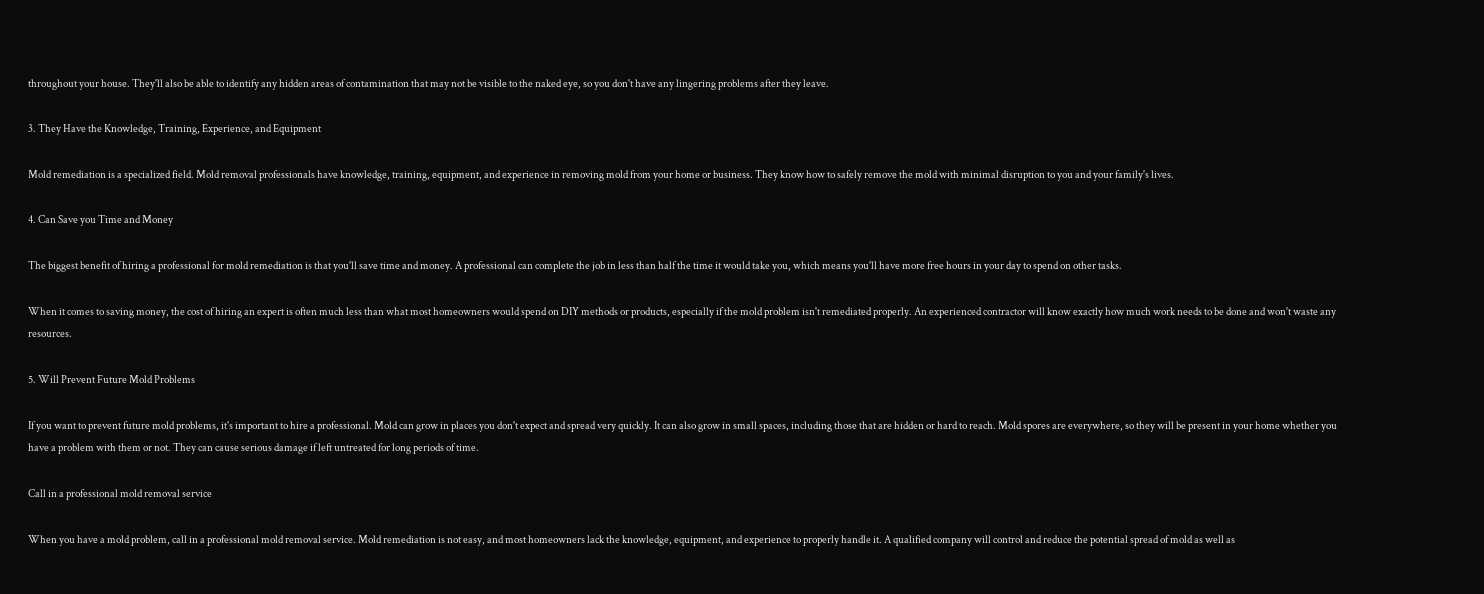throughout your house. They'll also be able to identify any hidden areas of contamination that may not be visible to the naked eye, so you don't have any lingering problems after they leave.

3. They Have the Knowledge, Training, Experience, and Equipment

Mold remediation is a specialized field. Mold removal professionals have knowledge, training, equipment, and experience in removing mold from your home or business. They know how to safely remove the mold with minimal disruption to you and your family's lives.

4. Can Save you Time and Money

The biggest benefit of hiring a professional for mold remediation is that you'll save time and money. A professional can complete the job in less than half the time it would take you, which means you'll have more free hours in your day to spend on other tasks.

When it comes to saving money, the cost of hiring an expert is often much less than what most homeowners would spend on DIY methods or products, especially if the mold problem isn't remediated properly. An experienced contractor will know exactly how much work needs to be done and won't waste any resources.

5. Will Prevent Future Mold Problems

If you want to prevent future mold problems, it's important to hire a professional. Mold can grow in places you don't expect and spread very quickly. It can also grow in small spaces, including those that are hidden or hard to reach. Mold spores are everywhere, so they will be present in your home whether you have a problem with them or not. They can cause serious damage if left untreated for long periods of time.

Call in a professional mold removal service

When you have a mold problem, call in a professional mold removal service. Mold remediation is not easy, and most homeowners lack the knowledge, equipment, and experience to properly handle it. A qualified company will control and reduce the potential spread of mold as well as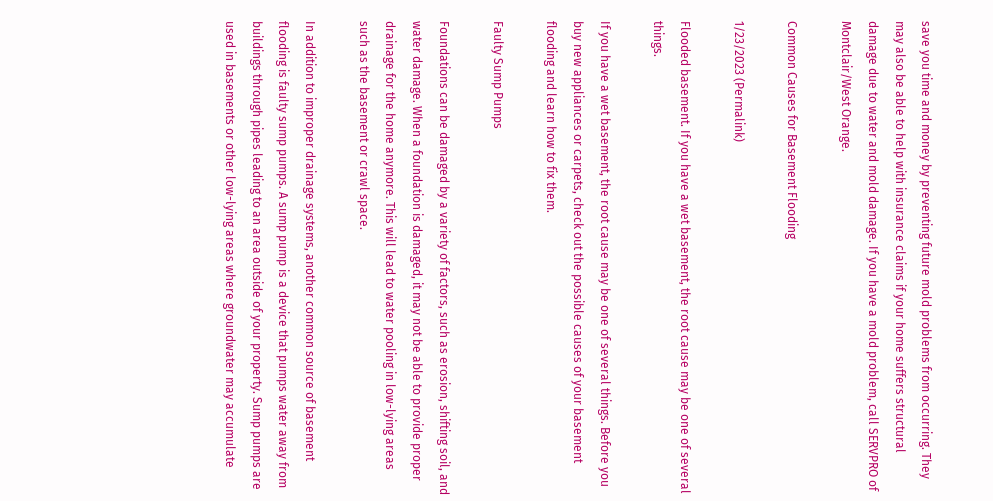save you time and money by preventing future mold problems from occurring. They may also be able to help with insurance claims if your home suffers structural damage due to water and mold damage. If you have a mold problem, call SERVPRO of Montclair/West Orange.

Common Causes for Basement Flooding

1/23/2023 (Permalink)

Flooded basement. If you have a wet basement, the root cause may be one of several things.

If you have a wet basement, the root cause may be one of several things. Before you buy new appliances or carpets, check out the possible causes of your basement flooding and learn how to fix them.

Faulty Sump Pumps

Foundations can be damaged by a variety of factors, such as erosion, shifting soil, and water damage. When a foundation is damaged, it may not be able to provide proper drainage for the home anymore. This will lead to water pooling in low-lying areas such as the basement or crawl space.

In addition to improper drainage systems, another common source of basement flooding is faulty sump pumps. A sump pump is a device that pumps water away from buildings through pipes leading to an area outside of your property. Sump pumps are used in basements or other low-lying areas where groundwater may accumulate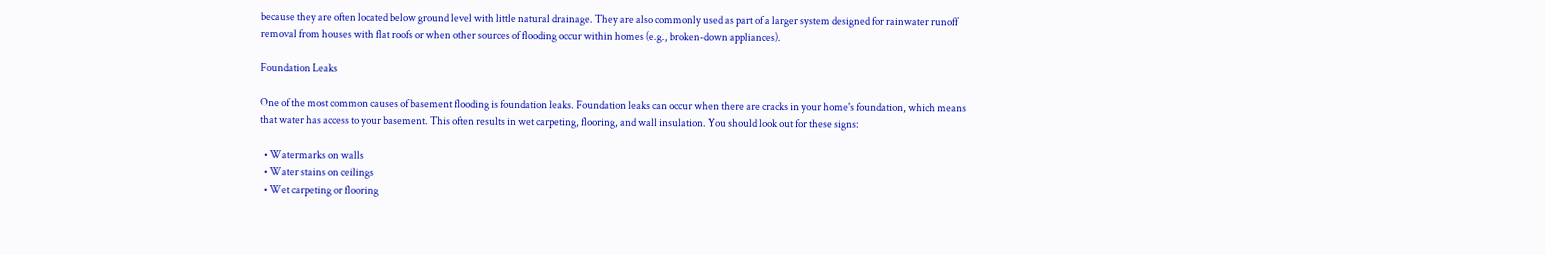because they are often located below ground level with little natural drainage. They are also commonly used as part of a larger system designed for rainwater runoff removal from houses with flat roofs or when other sources of flooding occur within homes (e.g., broken-down appliances).

Foundation Leaks

One of the most common causes of basement flooding is foundation leaks. Foundation leaks can occur when there are cracks in your home's foundation, which means that water has access to your basement. This often results in wet carpeting, flooring, and wall insulation. You should look out for these signs:

  • Watermarks on walls
  • Water stains on ceilings
  • Wet carpeting or flooring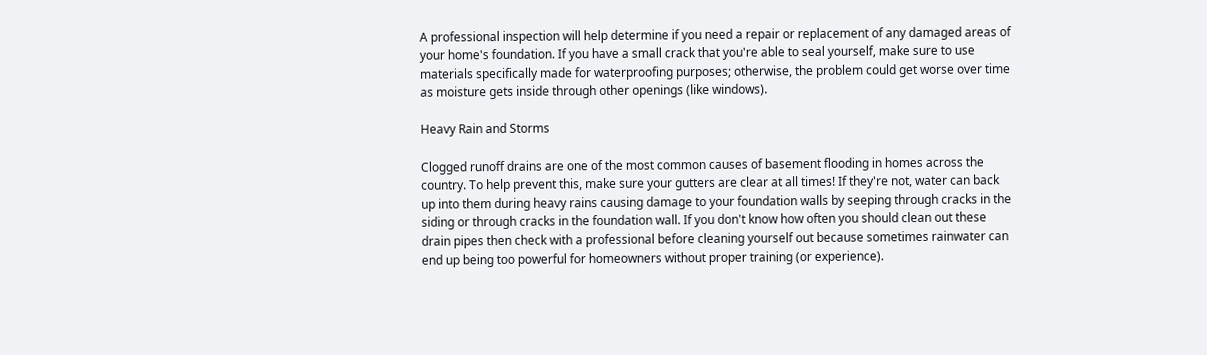A professional inspection will help determine if you need a repair or replacement of any damaged areas of your home's foundation. If you have a small crack that you're able to seal yourself, make sure to use materials specifically made for waterproofing purposes; otherwise, the problem could get worse over time as moisture gets inside through other openings (like windows).

Heavy Rain and Storms

Clogged runoff drains are one of the most common causes of basement flooding in homes across the country. To help prevent this, make sure your gutters are clear at all times! If they're not, water can back up into them during heavy rains causing damage to your foundation walls by seeping through cracks in the siding or through cracks in the foundation wall. If you don't know how often you should clean out these drain pipes then check with a professional before cleaning yourself out because sometimes rainwater can end up being too powerful for homeowners without proper training (or experience).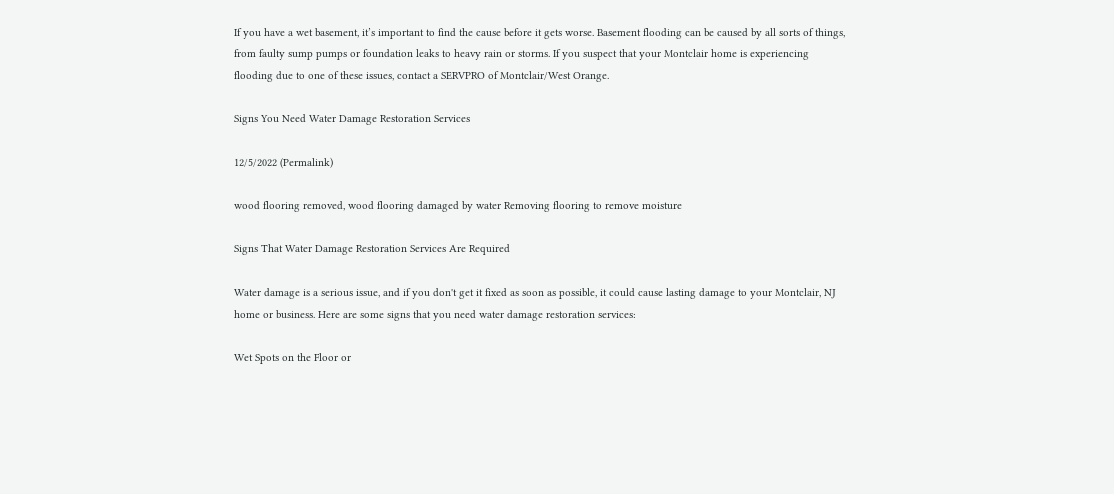If you have a wet basement, it’s important to find the cause before it gets worse. Basement flooding can be caused by all sorts of things, from faulty sump pumps or foundation leaks to heavy rain or storms. If you suspect that your Montclair home is experiencing flooding due to one of these issues, contact a SERVPRO of Montclair/West Orange.

Signs You Need Water Damage Restoration Services

12/5/2022 (Permalink)

wood flooring removed, wood flooring damaged by water Removing flooring to remove moisture

Signs That Water Damage Restoration Services Are Required

Water damage is a serious issue, and if you don't get it fixed as soon as possible, it could cause lasting damage to your Montclair, NJ home or business. Here are some signs that you need water damage restoration services:

Wet Spots on the Floor or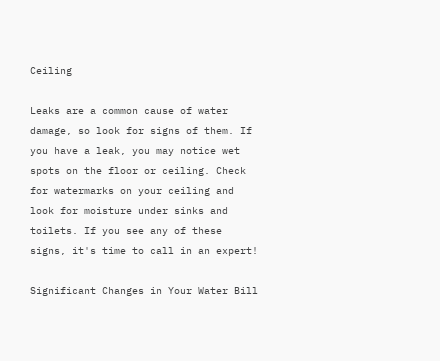Ceiling

Leaks are a common cause of water damage, so look for signs of them. If you have a leak, you may notice wet spots on the floor or ceiling. Check for watermarks on your ceiling and look for moisture under sinks and toilets. If you see any of these signs, it's time to call in an expert!

Significant Changes in Your Water Bill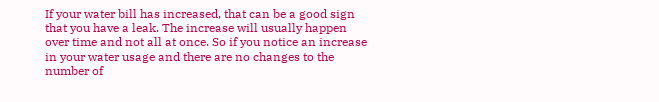If your water bill has increased, that can be a good sign that you have a leak. The increase will usually happen over time and not all at once. So if you notice an increase in your water usage and there are no changes to the number of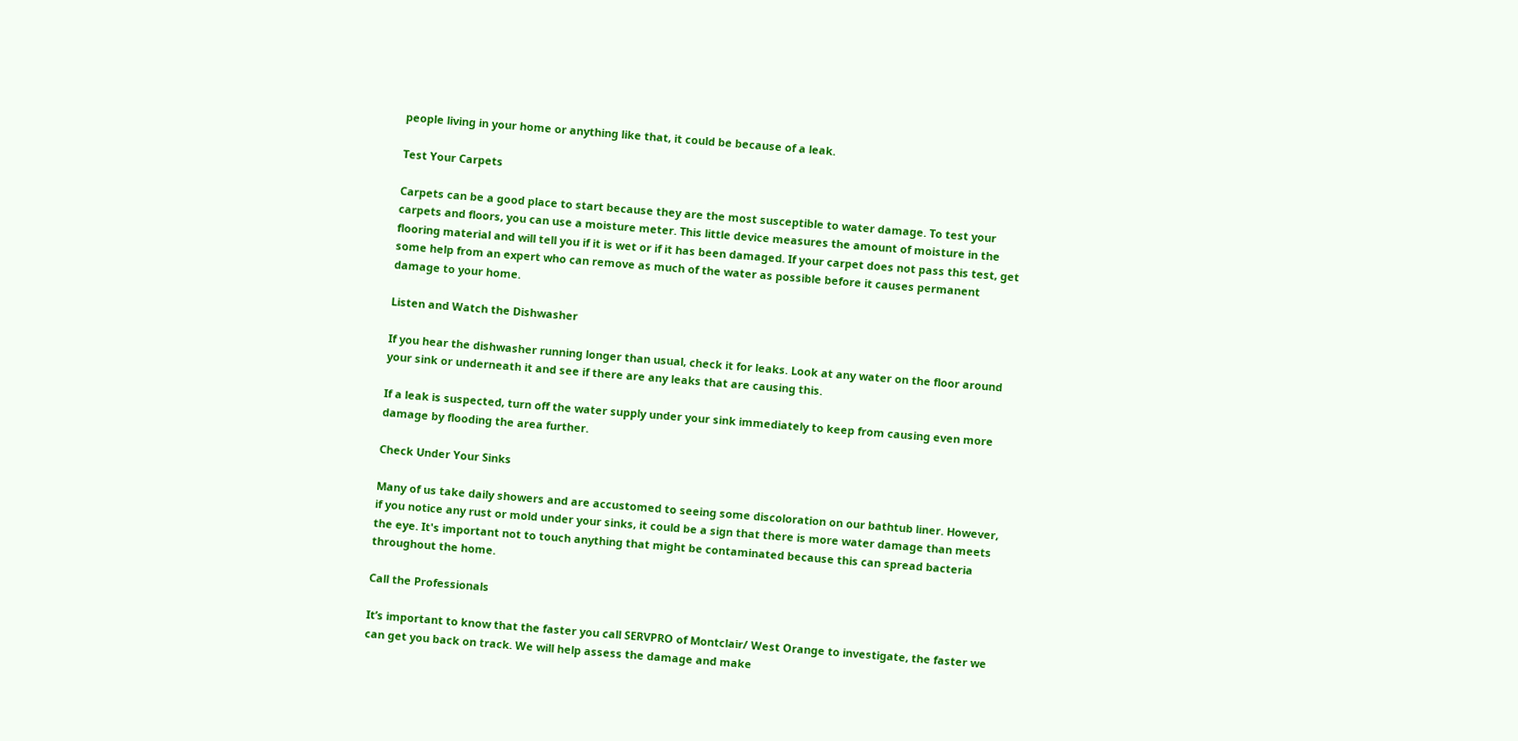people living in your home or anything like that, it could be because of a leak.

Test Your Carpets

Carpets can be a good place to start because they are the most susceptible to water damage. To test your carpets and floors, you can use a moisture meter. This little device measures the amount of moisture in the flooring material and will tell you if it is wet or if it has been damaged. If your carpet does not pass this test, get some help from an expert who can remove as much of the water as possible before it causes permanent damage to your home.

Listen and Watch the Dishwasher

If you hear the dishwasher running longer than usual, check it for leaks. Look at any water on the floor around your sink or underneath it and see if there are any leaks that are causing this.

If a leak is suspected, turn off the water supply under your sink immediately to keep from causing even more damage by flooding the area further.

Check Under Your Sinks

Many of us take daily showers and are accustomed to seeing some discoloration on our bathtub liner. However, if you notice any rust or mold under your sinks, it could be a sign that there is more water damage than meets the eye. It's important not to touch anything that might be contaminated because this can spread bacteria throughout the home.

Call the Professionals

It’s important to know that the faster you call SERVPRO of Montclair/ West Orange to investigate, the faster we can get you back on track. We will help assess the damage and make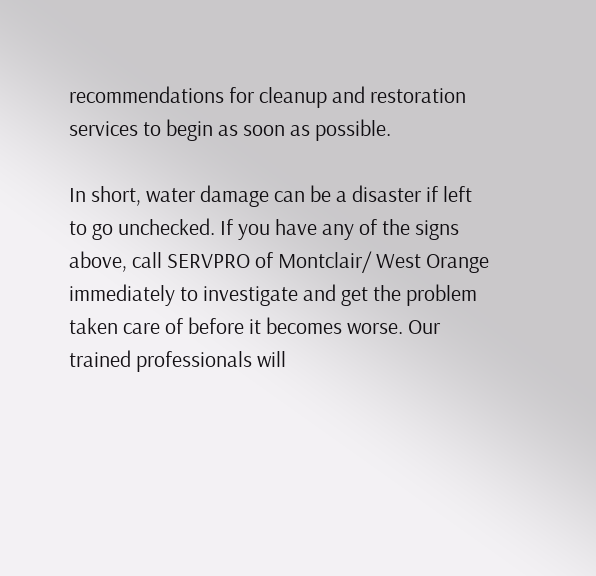recommendations for cleanup and restoration services to begin as soon as possible.

In short, water damage can be a disaster if left to go unchecked. If you have any of the signs above, call SERVPRO of Montclair/ West Orange immediately to investigate and get the problem taken care of before it becomes worse. Our trained professionals will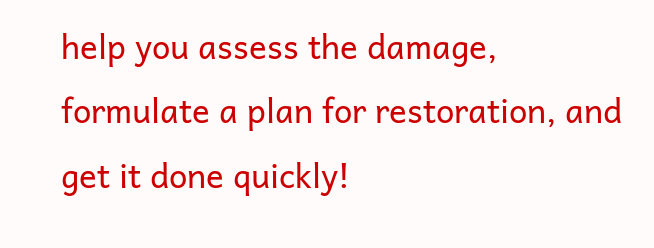help you assess the damage, formulate a plan for restoration, and get it done quickly!